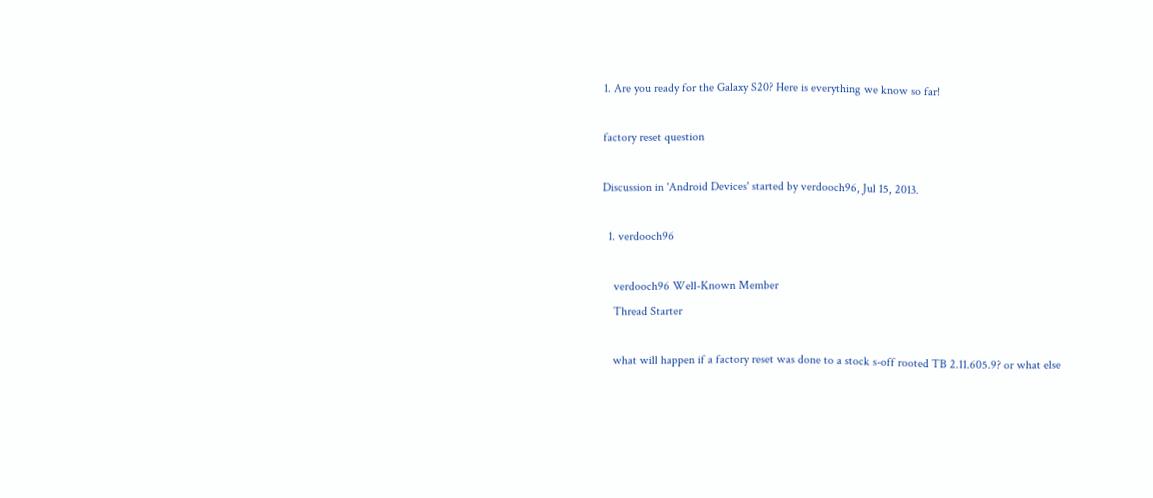1. Are you ready for the Galaxy S20? Here is everything we know so far!

factory reset question

Discussion in 'Android Devices' started by verdooch96, Jul 15, 2013.

  1. verdooch96

    verdooch96 Well-Known Member
    Thread Starter

    what will happen if a factory reset was done to a stock s-off rooted TB 2.11.605.9? or what else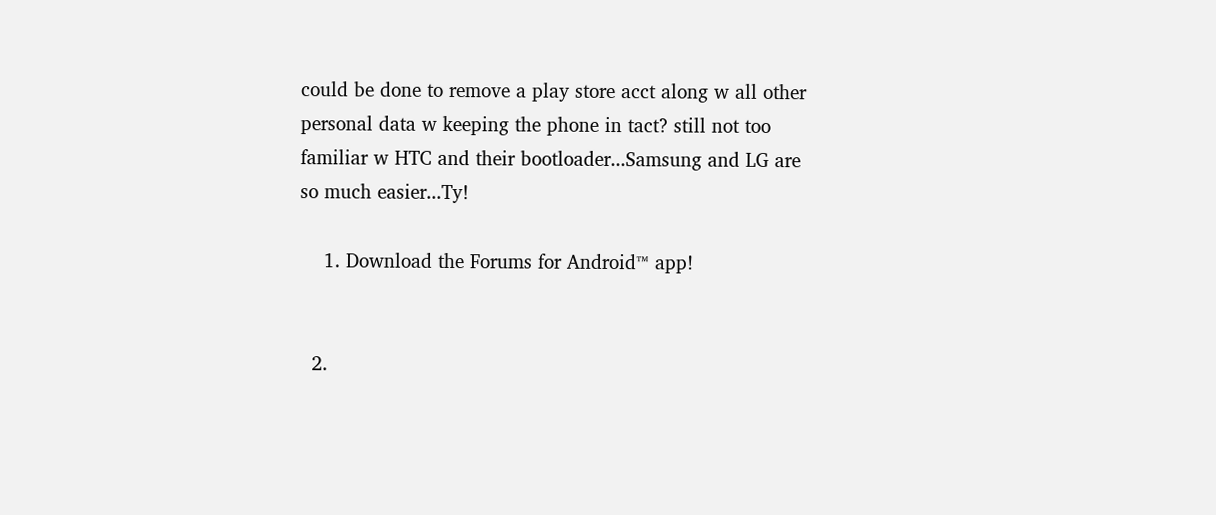could be done to remove a play store acct along w all other personal data w keeping the phone in tact? still not too familiar w HTC and their bootloader...Samsung and LG are so much easier...Ty!

    1. Download the Forums for Android™ app!


  2.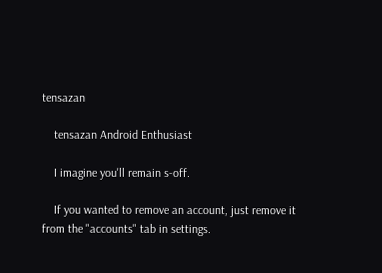tensazan

    tensazan Android Enthusiast

    I imagine you'll remain s-off.

    If you wanted to remove an account, just remove it from the "accounts" tab in settings.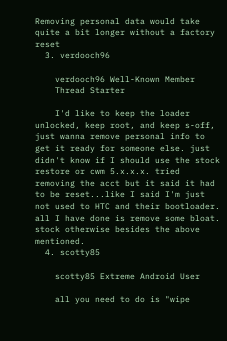Removing personal data would take quite a bit longer without a factory reset
  3. verdooch96

    verdooch96 Well-Known Member
    Thread Starter

    I'd like to keep the loader unlocked, keep root, and keep s-off, just wanna remove personal info to get it ready for someone else. just didn't know if I should use the stock restore or cwm 5.x.x.x. tried removing the acct but it said it had to be reset...like I said I'm just not used to HTC and their bootloader. all I have done is remove some bloat. stock otherwise besides the above mentioned.
  4. scotty85

    scotty85 Extreme Android User

    all you need to do is "wipe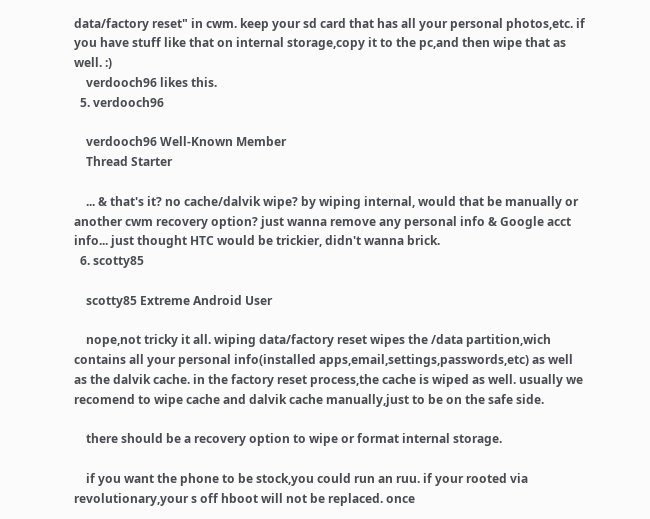data/factory reset" in cwm. keep your sd card that has all your personal photos,etc. if you have stuff like that on internal storage,copy it to the pc,and then wipe that as well. :)
    verdooch96 likes this.
  5. verdooch96

    verdooch96 Well-Known Member
    Thread Starter

    ... & that's it? no cache/dalvik wipe? by wiping internal, would that be manually or another cwm recovery option? just wanna remove any personal info & Google acct info... just thought HTC would be trickier, didn't wanna brick.
  6. scotty85

    scotty85 Extreme Android User

    nope,not tricky it all. wiping data/factory reset wipes the /data partition,wich contains all your personal info(installed apps,email,settings,passwords,etc) as well as the dalvik cache. in the factory reset process,the cache is wiped as well. usually we recomend to wipe cache and dalvik cache manually,just to be on the safe side.

    there should be a recovery option to wipe or format internal storage.

    if you want the phone to be stock,you could run an ruu. if your rooted via revolutionary,your s off hboot will not be replaced. once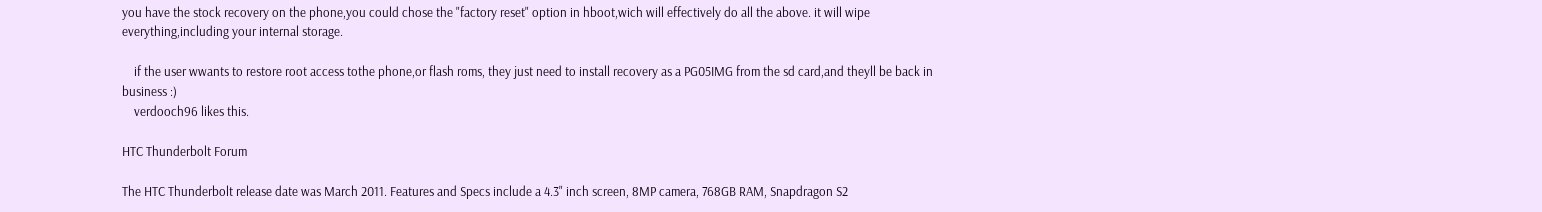you have the stock recovery on the phone,you could chose the "factory reset" option in hboot,wich will effectively do all the above. it will wipe everything,including your internal storage.

    if the user wwants to restore root access tothe phone,or flash roms, they just need to install recovery as a PG05IMG from the sd card,and theyll be back in business :)
    verdooch96 likes this.

HTC Thunderbolt Forum

The HTC Thunderbolt release date was March 2011. Features and Specs include a 4.3" inch screen, 8MP camera, 768GB RAM, Snapdragon S2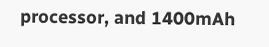processor, and 1400mAh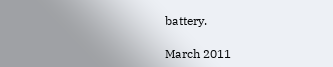battery.

March 2011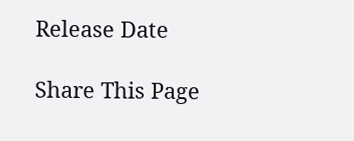Release Date

Share This Page